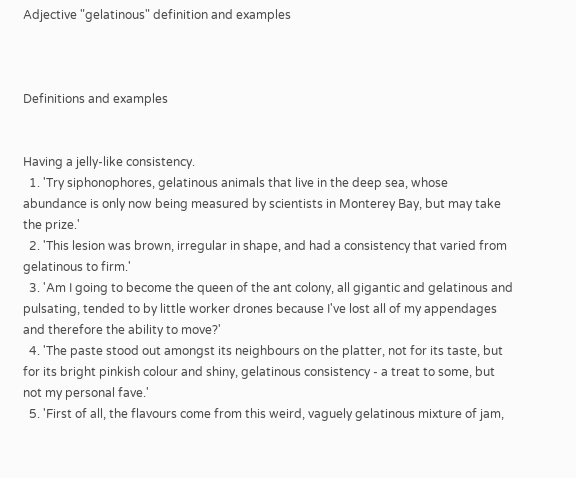Adjective "gelatinous" definition and examples



Definitions and examples


Having a jelly-like consistency.
  1. 'Try siphonophores, gelatinous animals that live in the deep sea, whose abundance is only now being measured by scientists in Monterey Bay, but may take the prize.'
  2. 'This lesion was brown, irregular in shape, and had a consistency that varied from gelatinous to firm.'
  3. 'Am I going to become the queen of the ant colony, all gigantic and gelatinous and pulsating, tended to by little worker drones because I've lost all of my appendages and therefore the ability to move?'
  4. 'The paste stood out amongst its neighbours on the platter, not for its taste, but for its bright pinkish colour and shiny, gelatinous consistency - a treat to some, but not my personal fave.'
  5. 'First of all, the flavours come from this weird, vaguely gelatinous mixture of jam,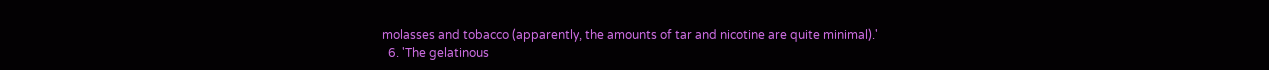molasses and tobacco (apparently, the amounts of tar and nicotine are quite minimal).'
  6. 'The gelatinous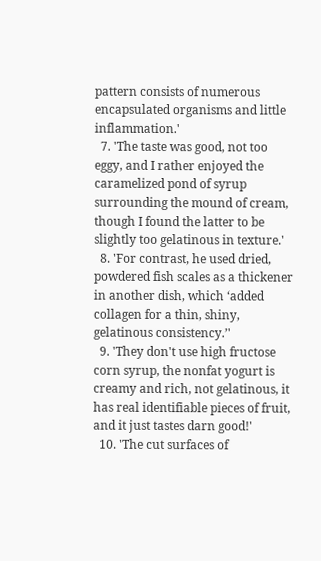pattern consists of numerous encapsulated organisms and little inflammation.'
  7. 'The taste was good, not too eggy, and I rather enjoyed the caramelized pond of syrup surrounding the mound of cream, though I found the latter to be slightly too gelatinous in texture.'
  8. 'For contrast, he used dried, powdered fish scales as a thickener in another dish, which ‘added collagen for a thin, shiny, gelatinous consistency.’'
  9. 'They don't use high fructose corn syrup, the nonfat yogurt is creamy and rich, not gelatinous, it has real identifiable pieces of fruit, and it just tastes darn good!'
  10. 'The cut surfaces of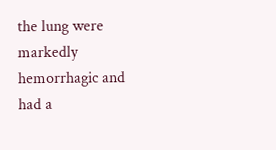the lung were markedly hemorrhagic and had a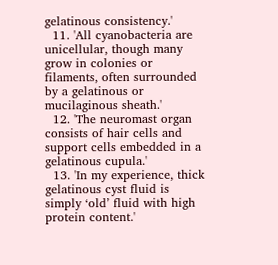gelatinous consistency.'
  11. 'All cyanobacteria are unicellular, though many grow in colonies or filaments, often surrounded by a gelatinous or mucilaginous sheath.'
  12. 'The neuromast organ consists of hair cells and support cells embedded in a gelatinous cupula.'
  13. 'In my experience, thick gelatinous cyst fluid is simply ‘old’ fluid with high protein content.'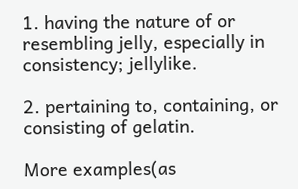1. having the nature of or resembling jelly, especially in consistency; jellylike.

2. pertaining to, containing, or consisting of gelatin.

More examples(as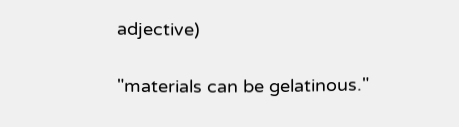adjective)

"materials can be gelatinous."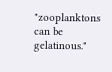"zooplanktons can be gelatinous."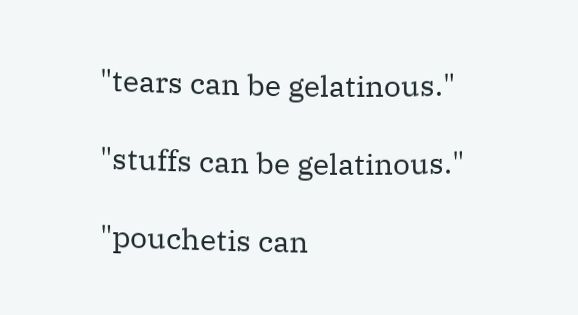"tears can be gelatinous."

"stuffs can be gelatinous."

"pouchetis can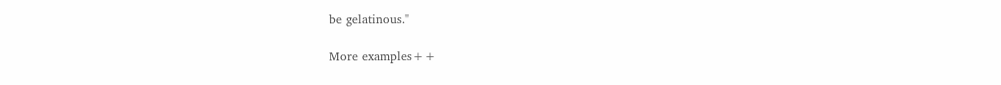be gelatinous."

More examples++